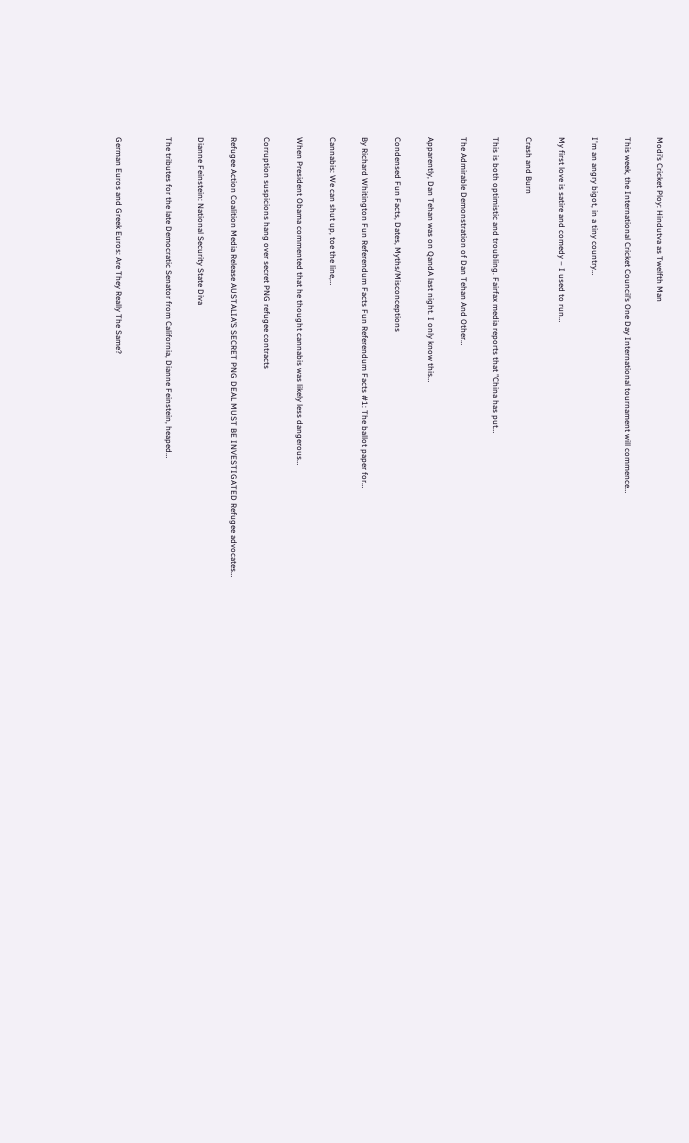Modi’s Cricket Ploy: Hindutva as Twelfth Man

This week, the International Cricket Council’s One Day International tournament will commence…

I'm an angry bigot, in a tiny country…

My first love is satire and comedy – I used to run…

Crash and Burn

This is both optimistic and troubling. Fairfax media reports that "China has put…

The Admirable Demonstration of Dan Tehan And Other…

Apparently, Dan Tehan was on QandA last night. I only know this…

Condensed Fun Facts, Dates, Myths/Misconceptions

By Richard Whitington Fun Referendum Facts Fun Referendum Facts #1: The ballot paper for…

Cannabis: We can shut up, toe the line,…

When President Obama commented that he thought cannabis was likely less dangerous…

Corruption suspicions hang over secret PNG refugee contracts

Refugee Action Coalition Media Release AUSTALIA’S SECRET PNG DEAL MUST BE INVESTIGATED Refugee advocates…

Dianne Feinstein: National Security State Diva

The tributes for the late Democratic Senator from California, Dianne Feinstein, heaped…


German Euros and Greek Euros: Are They Really The Same?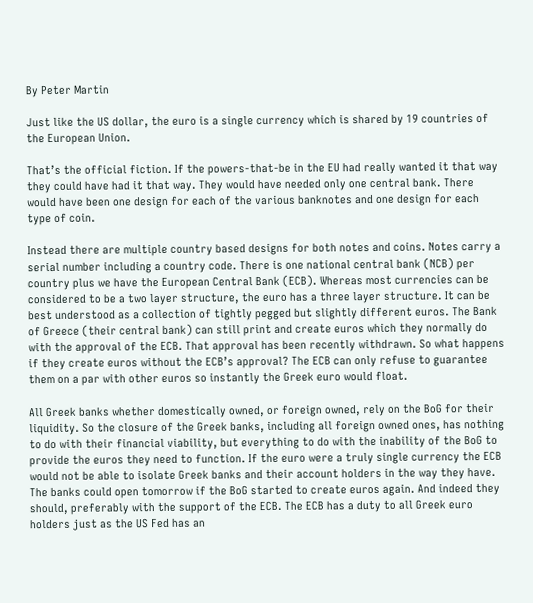By Peter Martin

Just like the US dollar, the euro is a single currency which is shared by 19 countries of the European Union.

That’s the official fiction. If the powers-that-be in the EU had really wanted it that way they could have had it that way. They would have needed only one central bank. There would have been one design for each of the various banknotes and one design for each type of coin.

Instead there are multiple country based designs for both notes and coins. Notes carry a serial number including a country code. There is one national central bank (NCB) per country plus we have the European Central Bank (ECB). Whereas most currencies can be considered to be a two layer structure, the euro has a three layer structure. It can be best understood as a collection of tightly pegged but slightly different euros. The Bank of Greece (their central bank) can still print and create euros which they normally do with the approval of the ECB. That approval has been recently withdrawn. So what happens if they create euros without the ECB’s approval? The ECB can only refuse to guarantee them on a par with other euros so instantly the Greek euro would float.

All Greek banks whether domestically owned, or foreign owned, rely on the BoG for their liquidity. So the closure of the Greek banks, including all foreign owned ones, has nothing to do with their financial viability, but everything to do with the inability of the BoG to provide the euros they need to function. If the euro were a truly single currency the ECB would not be able to isolate Greek banks and their account holders in the way they have. The banks could open tomorrow if the BoG started to create euros again. And indeed they should, preferably with the support of the ECB. The ECB has a duty to all Greek euro holders just as the US Fed has an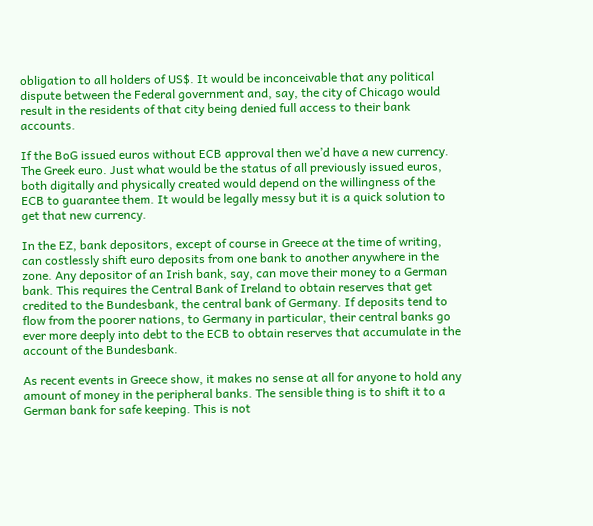obligation to all holders of US$. It would be inconceivable that any political dispute between the Federal government and, say, the city of Chicago would result in the residents of that city being denied full access to their bank accounts.

If the BoG issued euros without ECB approval then we’d have a new currency. The Greek euro. Just what would be the status of all previously issued euros, both digitally and physically created would depend on the willingness of the ECB to guarantee them. It would be legally messy but it is a quick solution to get that new currency.

In the EZ, bank depositors, except of course in Greece at the time of writing, can costlessly shift euro deposits from one bank to another anywhere in the zone. Any depositor of an Irish bank, say, can move their money to a German bank. This requires the Central Bank of Ireland to obtain reserves that get credited to the Bundesbank, the central bank of Germany. If deposits tend to flow from the poorer nations, to Germany in particular, their central banks go ever more deeply into debt to the ECB to obtain reserves that accumulate in the account of the Bundesbank.

As recent events in Greece show, it makes no sense at all for anyone to hold any amount of money in the peripheral banks. The sensible thing is to shift it to a German bank for safe keeping. This is not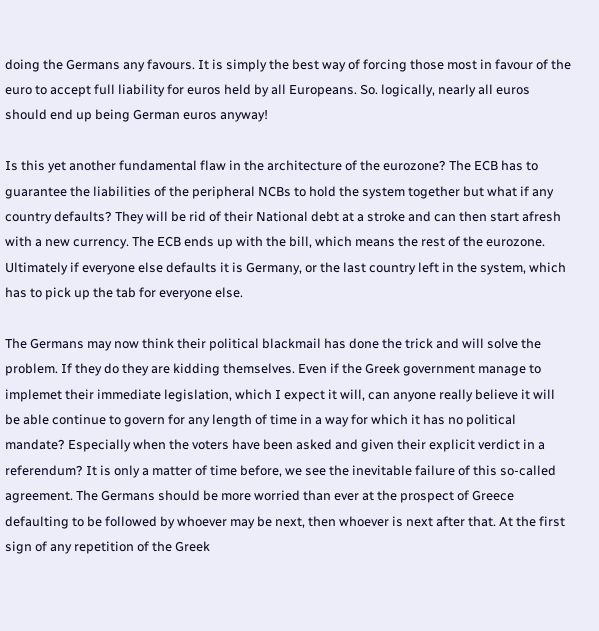doing the Germans any favours. It is simply the best way of forcing those most in favour of the euro to accept full liability for euros held by all Europeans. So. logically, nearly all euros should end up being German euros anyway!

Is this yet another fundamental flaw in the architecture of the eurozone? The ECB has to guarantee the liabilities of the peripheral NCBs to hold the system together but what if any country defaults? They will be rid of their National debt at a stroke and can then start afresh with a new currency. The ECB ends up with the bill, which means the rest of the eurozone. Ultimately if everyone else defaults it is Germany, or the last country left in the system, which has to pick up the tab for everyone else.

The Germans may now think their political blackmail has done the trick and will solve the problem. If they do they are kidding themselves. Even if the Greek government manage to implemet their immediate legislation, which I expect it will, can anyone really believe it will be able continue to govern for any length of time in a way for which it has no political mandate? Especially when the voters have been asked and given their explicit verdict in a referendum? It is only a matter of time before, we see the inevitable failure of this so-called agreement. The Germans should be more worried than ever at the prospect of Greece defaulting to be followed by whoever may be next, then whoever is next after that. At the first sign of any repetition of the Greek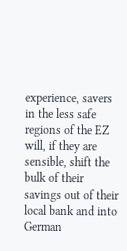experience, savers in the less safe regions of the EZ will, if they are sensible, shift the bulk of their savings out of their local bank and into German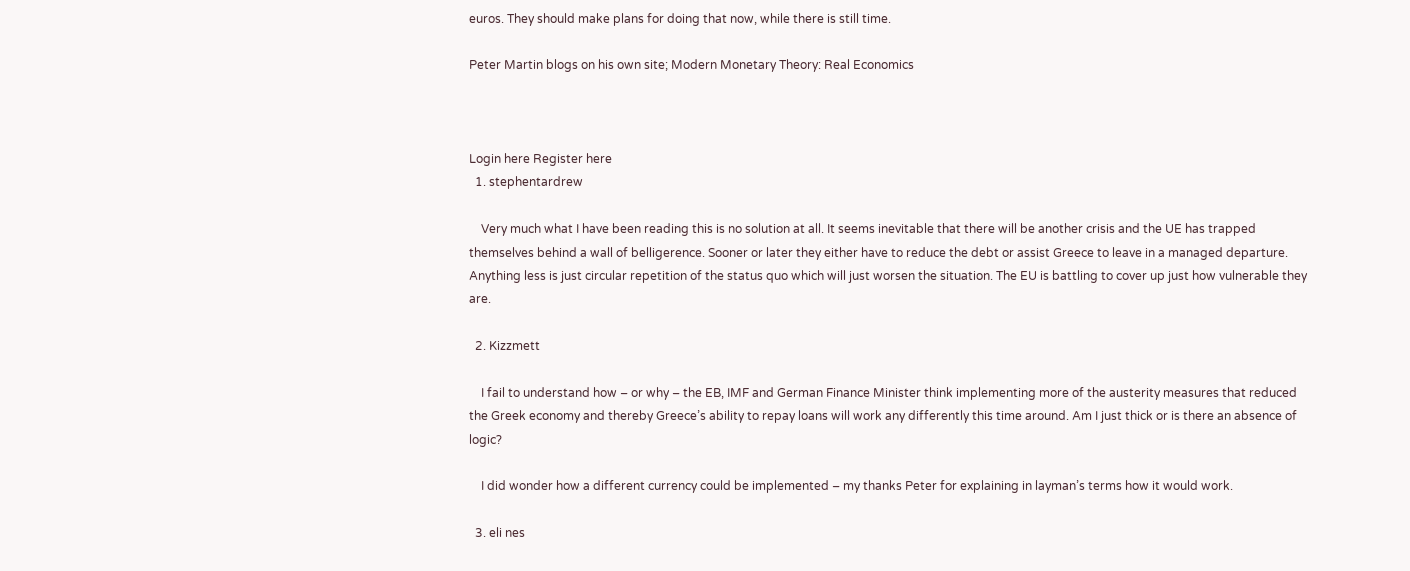euros. They should make plans for doing that now, while there is still time.

Peter Martin blogs on his own site; Modern Monetary Theory: Real Economics



Login here Register here
  1. stephentardrew

    Very much what I have been reading this is no solution at all. It seems inevitable that there will be another crisis and the UE has trapped themselves behind a wall of belligerence. Sooner or later they either have to reduce the debt or assist Greece to leave in a managed departure. Anything less is just circular repetition of the status quo which will just worsen the situation. The EU is battling to cover up just how vulnerable they are.

  2. Kizzmett

    I fail to understand how – or why – the EB, IMF and German Finance Minister think implementing more of the austerity measures that reduced the Greek economy and thereby Greece’s ability to repay loans will work any differently this time around. Am I just thick or is there an absence of logic?

    I did wonder how a different currency could be implemented – my thanks Peter for explaining in layman’s terms how it would work.

  3. eli nes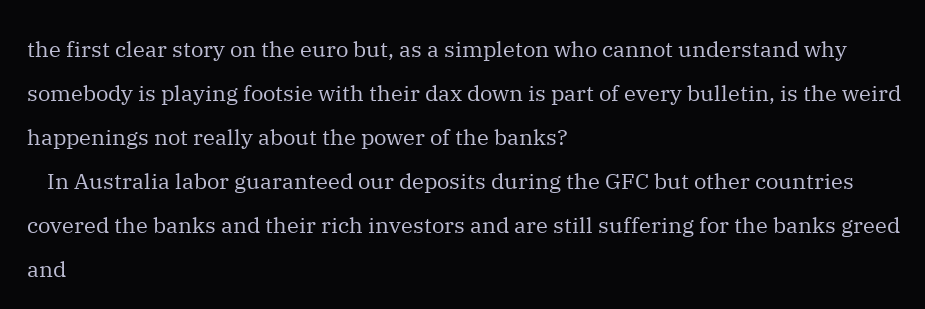the first clear story on the euro but, as a simpleton who cannot understand why somebody is playing footsie with their dax down is part of every bulletin, is the weird happenings not really about the power of the banks?
    In Australia labor guaranteed our deposits during the GFC but other countries covered the banks and their rich investors and are still suffering for the banks greed and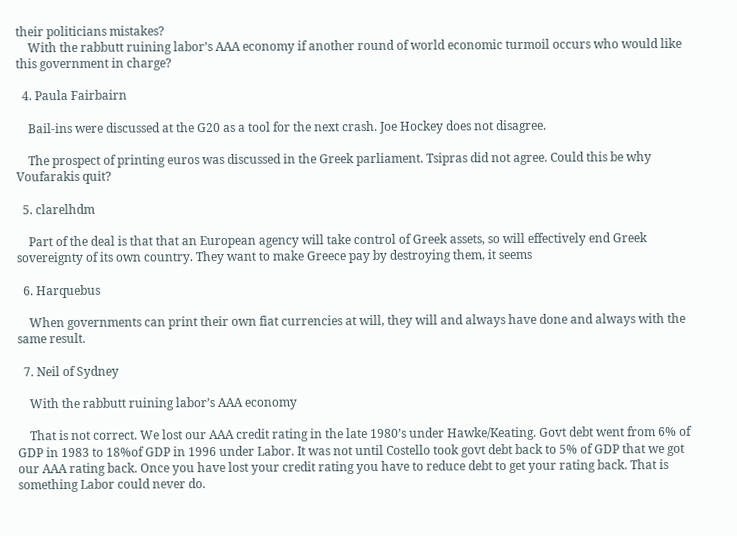their politicians mistakes?
    With the rabbutt ruining labor’s AAA economy if another round of world economic turmoil occurs who would like this government in charge?

  4. Paula Fairbairn

    Bail-ins were discussed at the G20 as a tool for the next crash. Joe Hockey does not disagree.

    The prospect of printing euros was discussed in the Greek parliament. Tsipras did not agree. Could this be why Voufarakis quit?

  5. clarelhdm

    Part of the deal is that that an European agency will take control of Greek assets, so will effectively end Greek sovereignty of its own country. They want to make Greece pay by destroying them, it seems

  6. Harquebus

    When governments can print their own fiat currencies at will, they will and always have done and always with the same result.

  7. Neil of Sydney

    With the rabbutt ruining labor’s AAA economy

    That is not correct. We lost our AAA credit rating in the late 1980’s under Hawke/Keating. Govt debt went from 6% of GDP in 1983 to 18%of GDP in 1996 under Labor. It was not until Costello took govt debt back to 5% of GDP that we got our AAA rating back. Once you have lost your credit rating you have to reduce debt to get your rating back. That is something Labor could never do.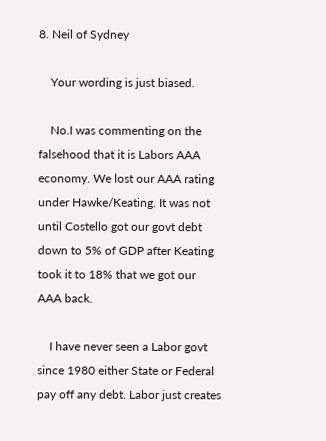8. Neil of Sydney

    Your wording is just biased.

    No.I was commenting on the falsehood that it is Labors AAA economy. We lost our AAA rating under Hawke/Keating. It was not until Costello got our govt debt down to 5% of GDP after Keating took it to 18% that we got our AAA back.

    I have never seen a Labor govt since 1980 either State or Federal pay off any debt. Labor just creates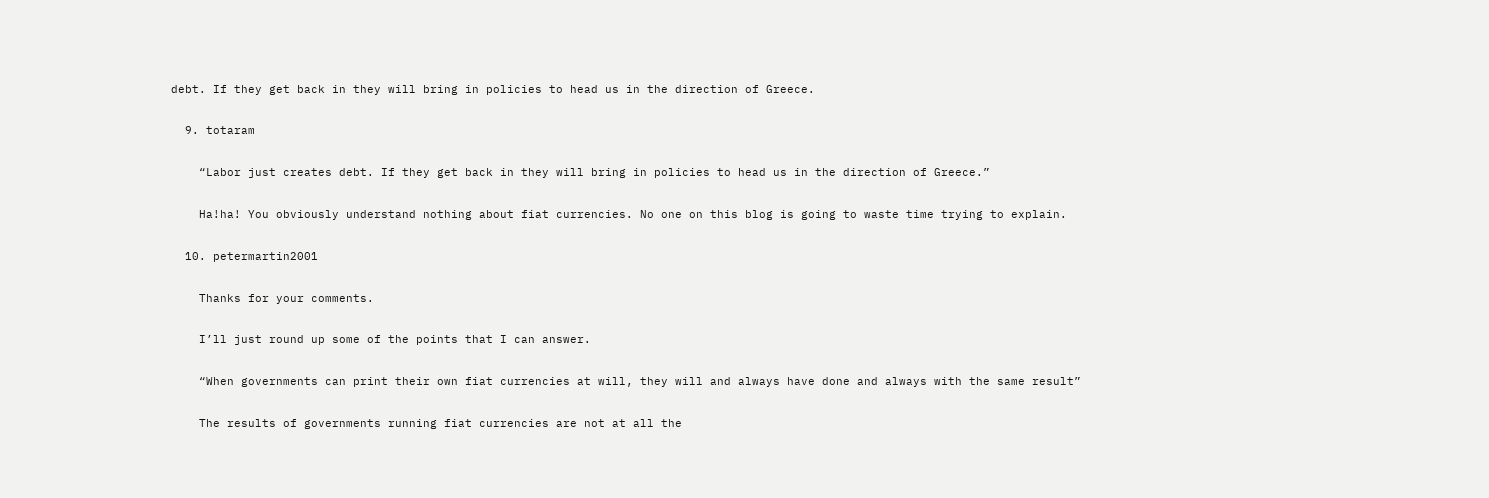debt. If they get back in they will bring in policies to head us in the direction of Greece.

  9. totaram

    “Labor just creates debt. If they get back in they will bring in policies to head us in the direction of Greece.”

    Ha!ha! You obviously understand nothing about fiat currencies. No one on this blog is going to waste time trying to explain.

  10. petermartin2001

    Thanks for your comments.

    I’ll just round up some of the points that I can answer.

    “When governments can print their own fiat currencies at will, they will and always have done and always with the same result”

    The results of governments running fiat currencies are not at all the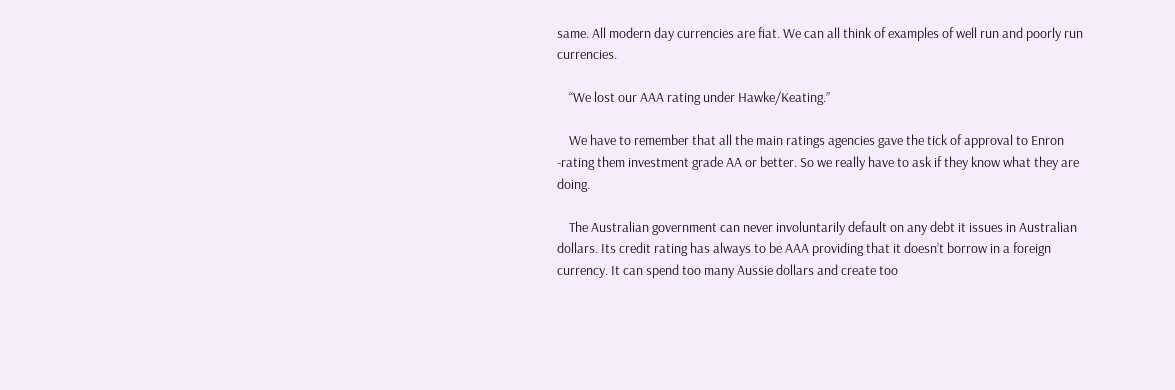same. All modern day currencies are fiat. We can all think of examples of well run and poorly run currencies.

    “We lost our AAA rating under Hawke/Keating.”

    We have to remember that all the main ratings agencies gave the tick of approval to Enron -rating them investment grade AA or better. So we really have to ask if they know what they are doing.

    The Australian government can never involuntarily default on any debt it issues in Australian dollars. Its credit rating has always to be AAA providing that it doesn’t borrow in a foreign currency. It can spend too many Aussie dollars and create too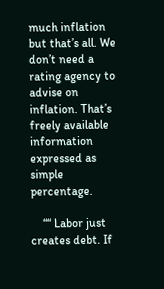much inflation but that’s all. We don’t need a rating agency to advise on inflation. That’s freely available information expressed as simple percentage.

    ““ Labor just creates debt. If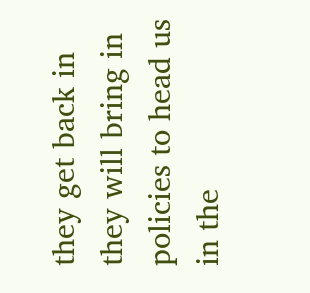they get back in they will bring in policies to head us in the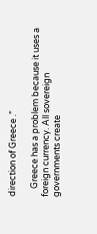direction of Greece .”

    Greece has a problem because it uses a foreign currency. All sovereign governments create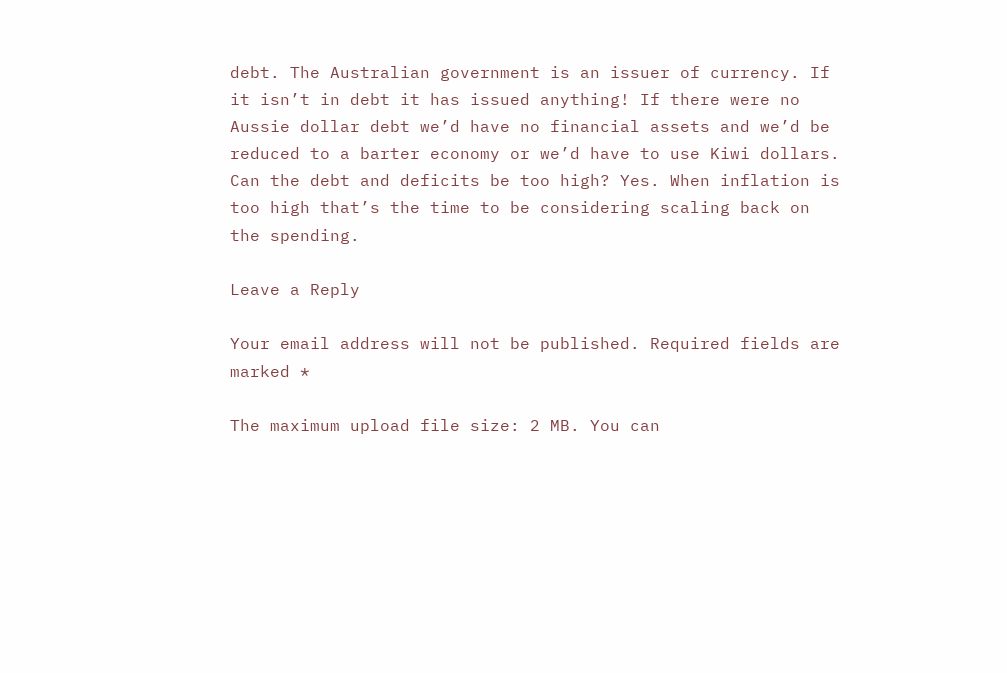debt. The Australian government is an issuer of currency. If it isn’t in debt it has issued anything! If there were no Aussie dollar debt we’d have no financial assets and we’d be reduced to a barter economy or we’d have to use Kiwi dollars. Can the debt and deficits be too high? Yes. When inflation is too high that’s the time to be considering scaling back on the spending.

Leave a Reply

Your email address will not be published. Required fields are marked *

The maximum upload file size: 2 MB. You can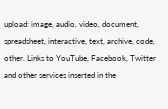upload: image, audio, video, document, spreadsheet, interactive, text, archive, code, other. Links to YouTube, Facebook, Twitter and other services inserted in the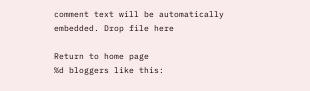comment text will be automatically embedded. Drop file here

Return to home page
%d bloggers like this: